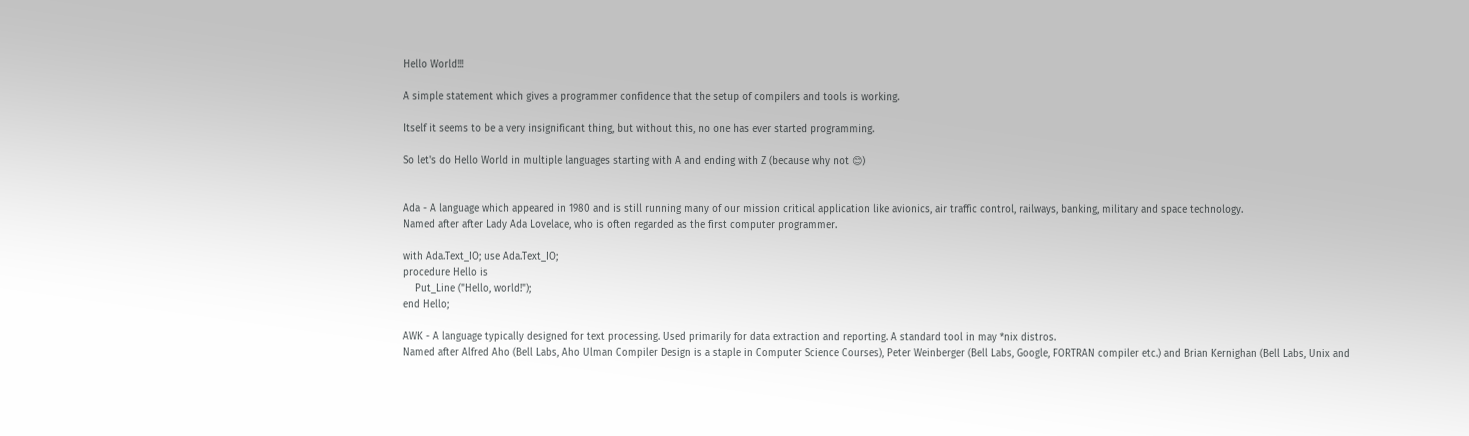Hello World!!!

A simple statement which gives a programmer confidence that the setup of compilers and tools is working.

Itself it seems to be a very insignificant thing, but without this, no one has ever started programming.

So let's do Hello World in multiple languages starting with A and ending with Z (because why not 😊)


Ada - A language which appeared in 1980 and is still running many of our mission critical application like avionics, air traffic control, railways, banking, military and space technology.
Named after after Lady Ada Lovelace, who is often regarded as the first computer programmer.

with Ada.Text_IO; use Ada.Text_IO;
procedure Hello is
    Put_Line ("Hello, world!");
end Hello;

AWK - A language typically designed for text processing. Used primarily for data extraction and reporting. A standard tool in may *nix distros.
Named after Alfred Aho (Bell Labs, Aho Ulman Compiler Design is a staple in Computer Science Courses), Peter Weinberger (Bell Labs, Google, FORTRAN compiler etc.) and Brian Kernighan (Bell Labs, Unix and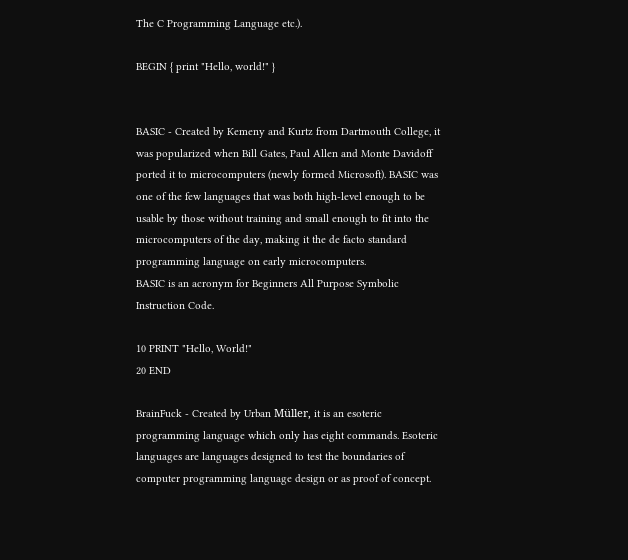The C Programming Language etc.).

BEGIN { print "Hello, world!" }


BASIC - Created by Kemeny and Kurtz from Dartmouth College, it was popularized when Bill Gates, Paul Allen and Monte Davidoff ported it to microcomputers (newly formed Microsoft). BASIC was one of the few languages that was both high-level enough to be usable by those without training and small enough to fit into the microcomputers of the day, making it the de facto standard programming language on early microcomputers.
BASIC is an acronym for Beginners All Purpose Symbolic Instruction Code.

10 PRINT "Hello, World!"
20 END

BrainFuck - Created by Urban Müller, it is an esoteric programming language which only has eight commands. Esoteric languages are languages designed to test the boundaries of computer programming language design or as proof of concept.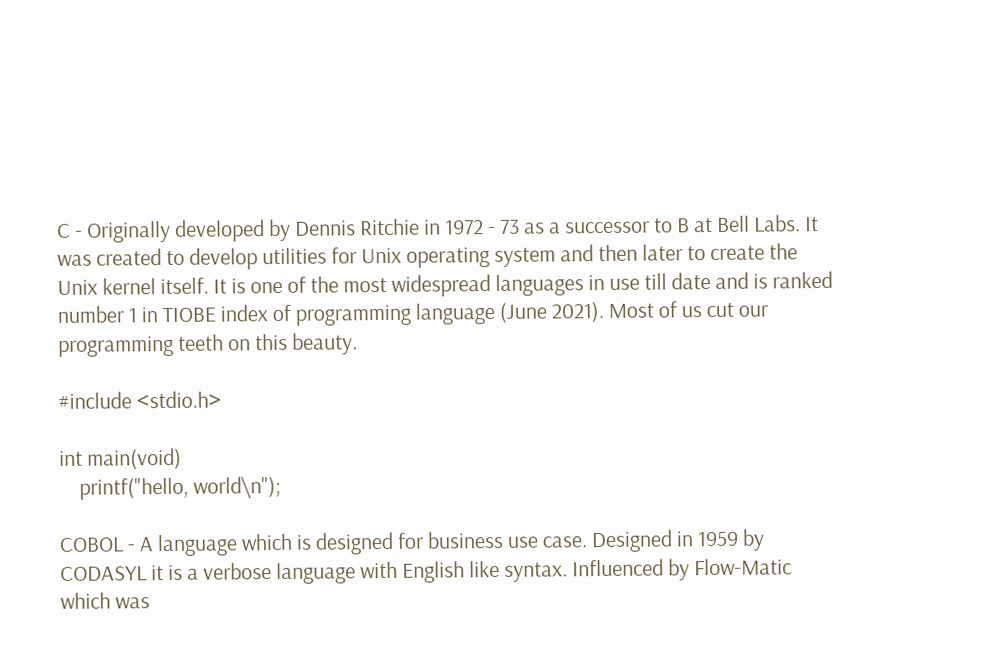C - Originally developed by Dennis Ritchie in 1972 - 73 as a successor to B at Bell Labs. It was created to develop utilities for Unix operating system and then later to create the Unix kernel itself. It is one of the most widespread languages in use till date and is ranked number 1 in TIOBE index of programming language (June 2021). Most of us cut our programming teeth on this beauty.

#include <stdio.h>

int main(void)
    printf("hello, world\n");

COBOL - A language which is designed for business use case. Designed in 1959 by CODASYL it is a verbose language with English like syntax. Influenced by Flow-Matic which was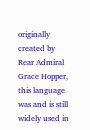originally created by Rear Admiral Grace Hopper, this language was and is still widely used in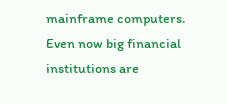mainframe computers. Even now big financial institutions are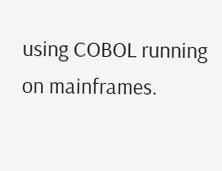using COBOL running on mainframes.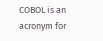COBOL is an acronym for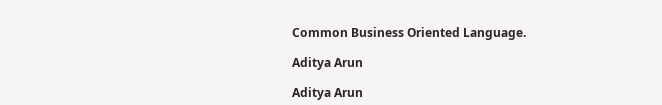Common Business Oriented Language.

Aditya Arun

Aditya Arun